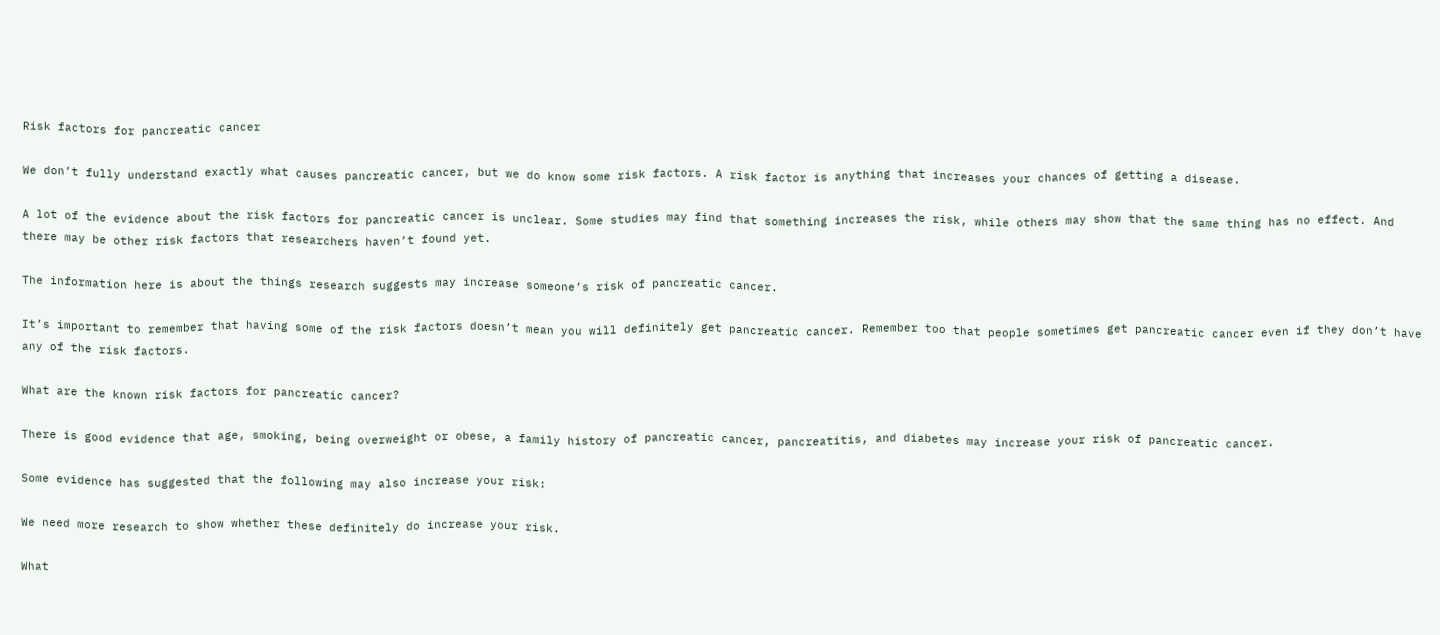Risk factors for pancreatic cancer

We don’t fully understand exactly what causes pancreatic cancer, but we do know some risk factors. A risk factor is anything that increases your chances of getting a disease.

A lot of the evidence about the risk factors for pancreatic cancer is unclear. Some studies may find that something increases the risk, while others may show that the same thing has no effect. And there may be other risk factors that researchers haven’t found yet.

The information here is about the things research suggests may increase someone’s risk of pancreatic cancer.

It’s important to remember that having some of the risk factors doesn’t mean you will definitely get pancreatic cancer. Remember too that people sometimes get pancreatic cancer even if they don’t have any of the risk factors.

What are the known risk factors for pancreatic cancer?

There is good evidence that age, smoking, being overweight or obese, a family history of pancreatic cancer, pancreatitis, and diabetes may increase your risk of pancreatic cancer.

Some evidence has suggested that the following may also increase your risk:

We need more research to show whether these definitely do increase your risk.

What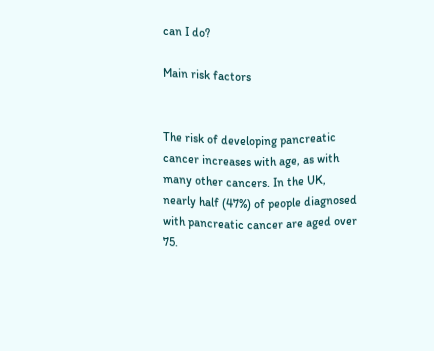can I do?

Main risk factors


The risk of developing pancreatic cancer increases with age, as with many other cancers. In the UK, nearly half (47%) of people diagnosed with pancreatic cancer are aged over 75.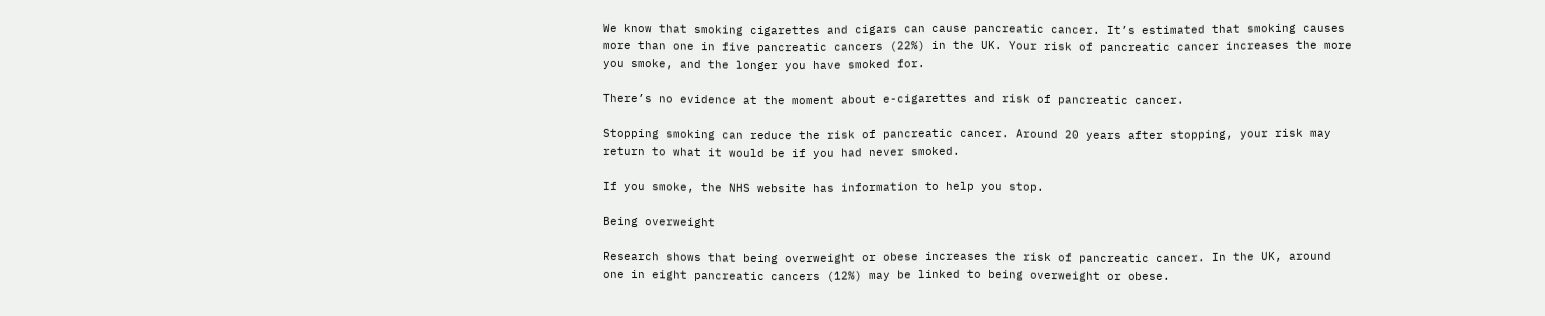We know that smoking cigarettes and cigars can cause pancreatic cancer. It’s estimated that smoking causes more than one in five pancreatic cancers (22%) in the UK. Your risk of pancreatic cancer increases the more you smoke, and the longer you have smoked for.

There’s no evidence at the moment about e-cigarettes and risk of pancreatic cancer.

Stopping smoking can reduce the risk of pancreatic cancer. Around 20 years after stopping, your risk may return to what it would be if you had never smoked.

If you smoke, the NHS website has information to help you stop.

Being overweight

Research shows that being overweight or obese increases the risk of pancreatic cancer. In the UK, around one in eight pancreatic cancers (12%) may be linked to being overweight or obese.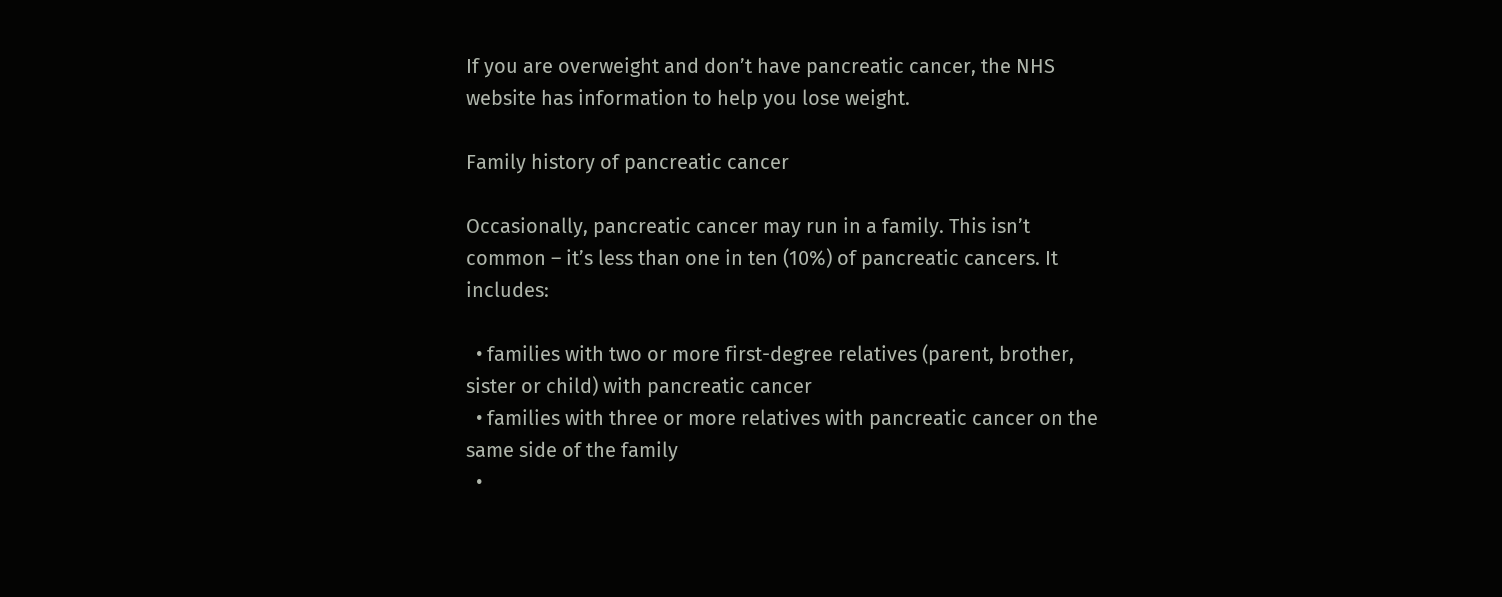If you are overweight and don’t have pancreatic cancer, the NHS website has information to help you lose weight.

Family history of pancreatic cancer

Occasionally, pancreatic cancer may run in a family. This isn’t common – it’s less than one in ten (10%) of pancreatic cancers. It includes:

  • families with two or more first-degree relatives (parent, brother, sister or child) with pancreatic cancer
  • families with three or more relatives with pancreatic cancer on the same side of the family
  •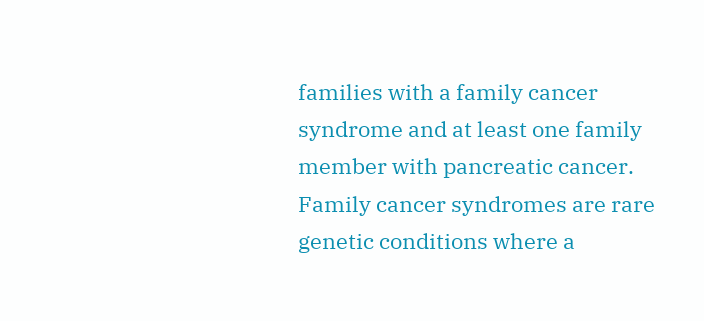families with a family cancer syndrome and at least one family member with pancreatic cancer. Family cancer syndromes are rare genetic conditions where a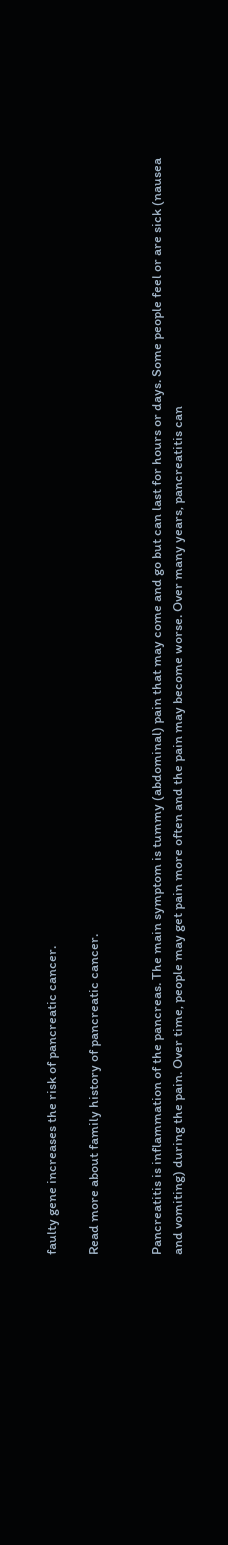faulty gene increases the risk of pancreatic cancer.

Read more about family history of pancreatic cancer.


Pancreatitis is inflammation of the pancreas. The main symptom is tummy (abdominal) pain that may come and go but can last for hours or days. Some people feel or are sick (nausea and vomiting) during the pain. Over time, people may get pain more often and the pain may become worse. Over many years, pancreatitis can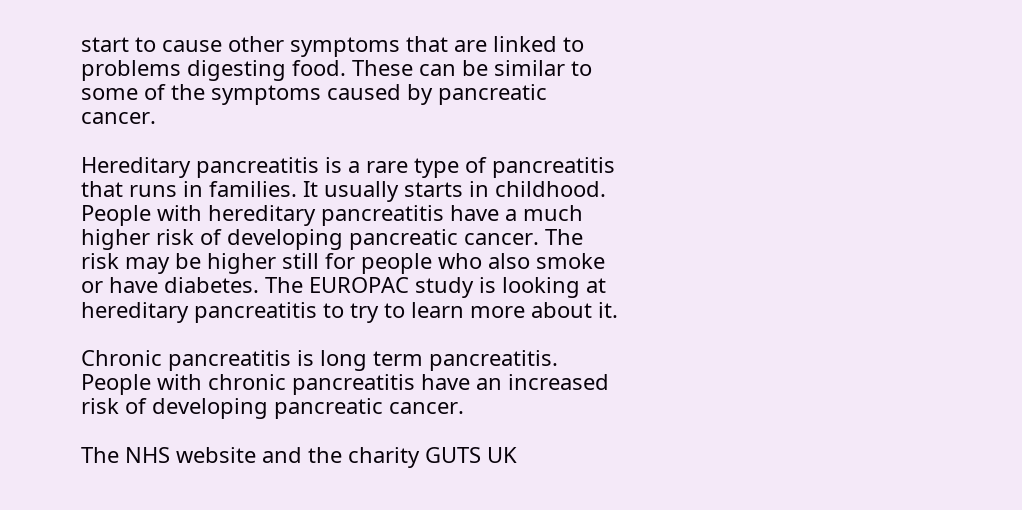start to cause other symptoms that are linked to problems digesting food. These can be similar to some of the symptoms caused by pancreatic cancer.

Hereditary pancreatitis is a rare type of pancreatitis that runs in families. It usually starts in childhood. People with hereditary pancreatitis have a much higher risk of developing pancreatic cancer. The risk may be higher still for people who also smoke or have diabetes. The EUROPAC study is looking at hereditary pancreatitis to try to learn more about it.

Chronic pancreatitis is long term pancreatitis. People with chronic pancreatitis have an increased risk of developing pancreatic cancer.

The NHS website and the charity GUTS UK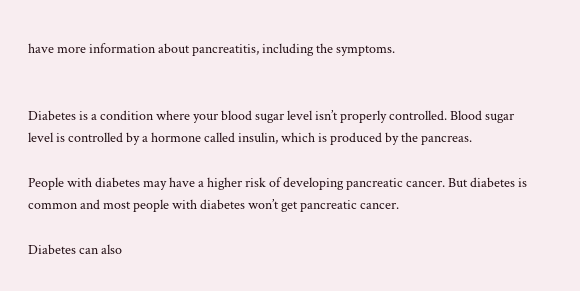have more information about pancreatitis, including the symptoms.


Diabetes is a condition where your blood sugar level isn’t properly controlled. Blood sugar level is controlled by a hormone called insulin, which is produced by the pancreas.

People with diabetes may have a higher risk of developing pancreatic cancer. But diabetes is common and most people with diabetes won’t get pancreatic cancer.

Diabetes can also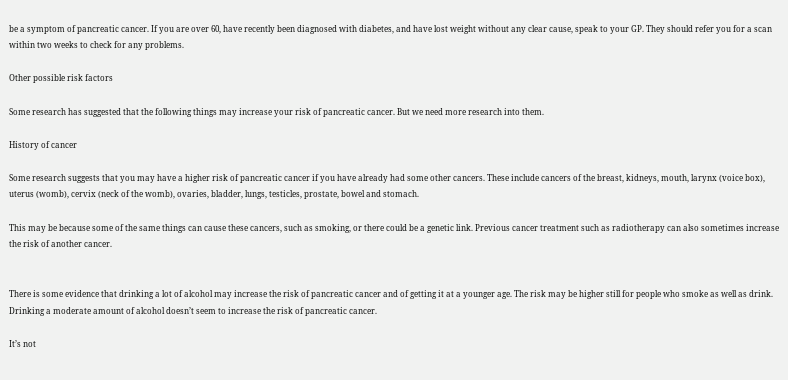be a symptom of pancreatic cancer. If you are over 60, have recently been diagnosed with diabetes, and have lost weight without any clear cause, speak to your GP. They should refer you for a scan within two weeks to check for any problems.

Other possible risk factors

Some research has suggested that the following things may increase your risk of pancreatic cancer. But we need more research into them.

History of cancer

Some research suggests that you may have a higher risk of pancreatic cancer if you have already had some other cancers. These include cancers of the breast, kidneys, mouth, larynx (voice box), uterus (womb), cervix (neck of the womb), ovaries, bladder, lungs, testicles, prostate, bowel and stomach.

This may be because some of the same things can cause these cancers, such as smoking, or there could be a genetic link. Previous cancer treatment such as radiotherapy can also sometimes increase the risk of another cancer.


There is some evidence that drinking a lot of alcohol may increase the risk of pancreatic cancer and of getting it at a younger age. The risk may be higher still for people who smoke as well as drink. Drinking a moderate amount of alcohol doesn’t seem to increase the risk of pancreatic cancer.

It’s not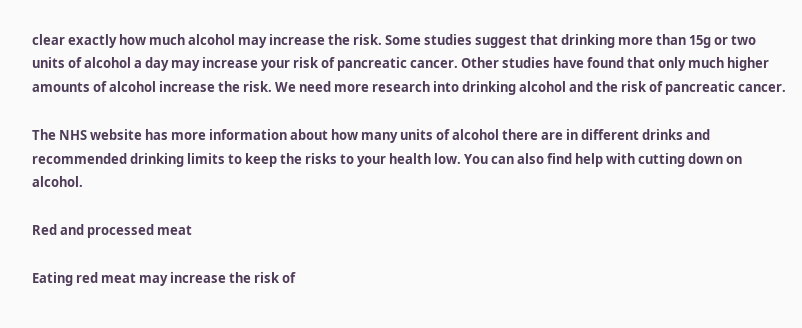clear exactly how much alcohol may increase the risk. Some studies suggest that drinking more than 15g or two units of alcohol a day may increase your risk of pancreatic cancer. Other studies have found that only much higher amounts of alcohol increase the risk. We need more research into drinking alcohol and the risk of pancreatic cancer.

The NHS website has more information about how many units of alcohol there are in different drinks and recommended drinking limits to keep the risks to your health low. You can also find help with cutting down on alcohol.

Red and processed meat

Eating red meat may increase the risk of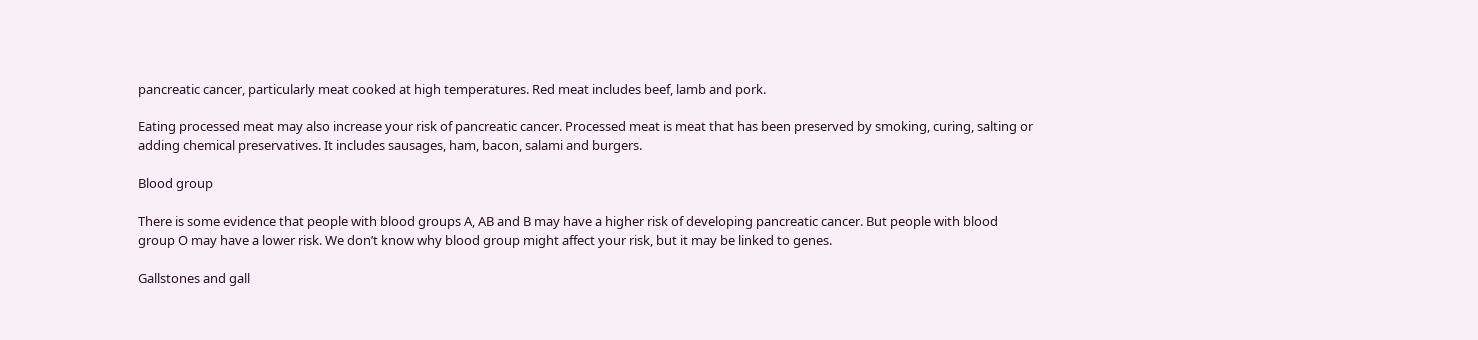pancreatic cancer, particularly meat cooked at high temperatures. Red meat includes beef, lamb and pork.

Eating processed meat may also increase your risk of pancreatic cancer. Processed meat is meat that has been preserved by smoking, curing, salting or adding chemical preservatives. It includes sausages, ham, bacon, salami and burgers.

Blood group

There is some evidence that people with blood groups A, AB and B may have a higher risk of developing pancreatic cancer. But people with blood group O may have a lower risk. We don’t know why blood group might affect your risk, but it may be linked to genes.

Gallstones and gall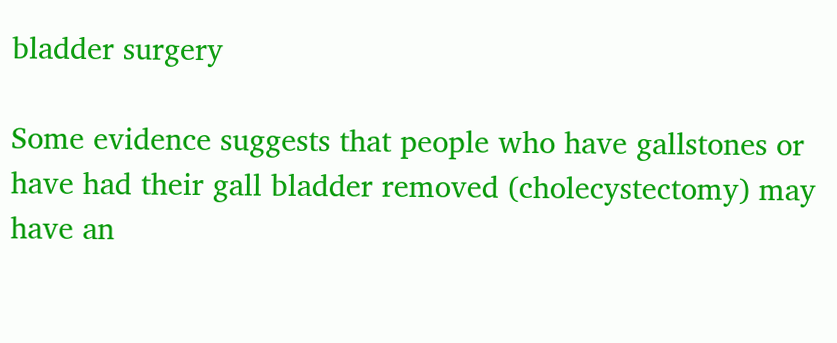bladder surgery

Some evidence suggests that people who have gallstones or have had their gall bladder removed (cholecystectomy) may have an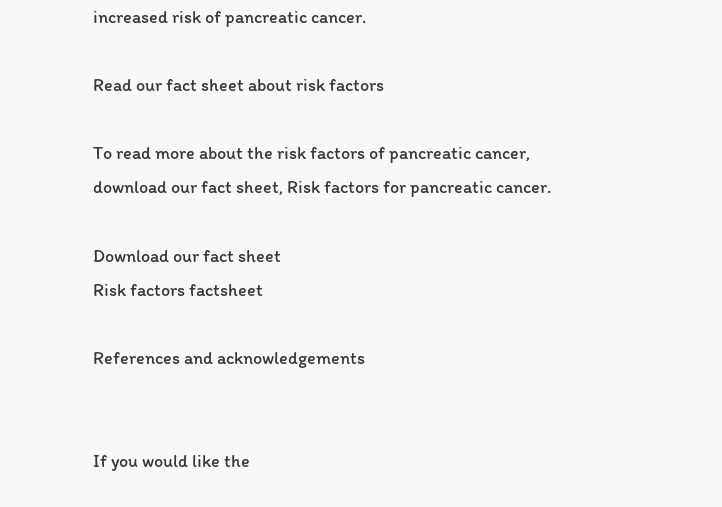increased risk of pancreatic cancer.

Read our fact sheet about risk factors

To read more about the risk factors of pancreatic cancer, download our fact sheet, Risk factors for pancreatic cancer.

Download our fact sheet
Risk factors factsheet

References and acknowledgements


If you would like the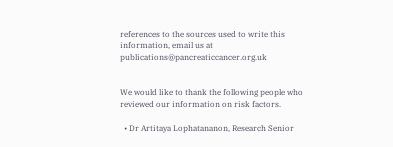references to the sources used to write this information, email us at publications@pancreaticcancer.org.uk


We would like to thank the following people who reviewed our information on risk factors.

  • Dr Artitaya Lophatananon, Research Senior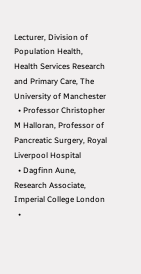Lecturer, Division of Population Health, Health Services Research and Primary Care, The University of Manchester
  • Professor Christopher M Halloran, Professor of Pancreatic Surgery, Royal Liverpool Hospital
  • Dagfinn Aune, Research Associate, Imperial College London
  •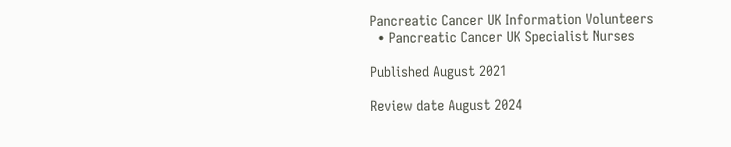Pancreatic Cancer UK Information Volunteers
  • Pancreatic Cancer UK Specialist Nurses

Published August 2021

Review date August 2024